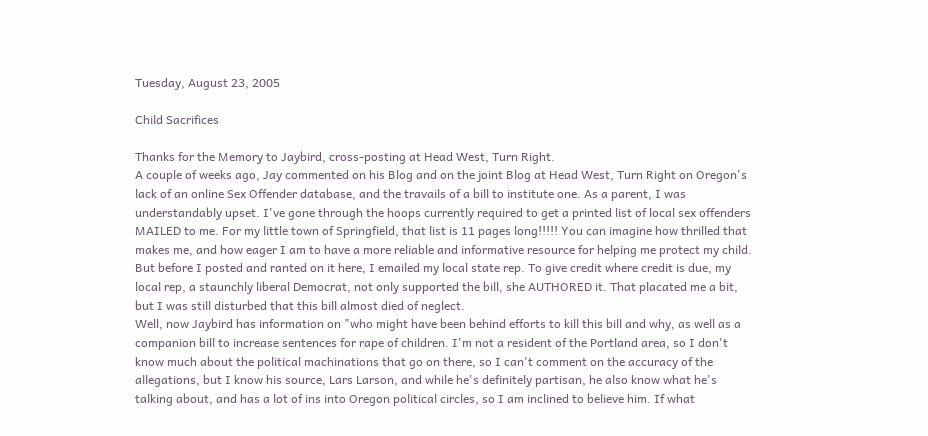Tuesday, August 23, 2005

Child Sacrifices

Thanks for the Memory to Jaybird, cross-posting at Head West, Turn Right.
A couple of weeks ago, Jay commented on his Blog and on the joint Blog at Head West, Turn Right on Oregon's lack of an online Sex Offender database, and the travails of a bill to institute one. As a parent, I was understandably upset. I've gone through the hoops currently required to get a printed list of local sex offenders MAILED to me. For my little town of Springfield, that list is 11 pages long!!!!! You can imagine how thrilled that makes me, and how eager I am to have a more reliable and informative resource for helping me protect my child. But before I posted and ranted on it here, I emailed my local state rep. To give credit where credit is due, my local rep, a staunchly liberal Democrat, not only supported the bill, she AUTHORED it. That placated me a bit, but I was still disturbed that this bill almost died of neglect.
Well, now Jaybird has information on "who might have been behind efforts to kill this bill and why, as well as a companion bill to increase sentences for rape of children. I'm not a resident of the Portland area, so I don't know much about the political machinations that go on there, so I can't comment on the accuracy of the allegations, but I know his source, Lars Larson, and while he's definitely partisan, he also know what he's talking about, and has a lot of ins into Oregon political circles, so I am inclined to believe him. If what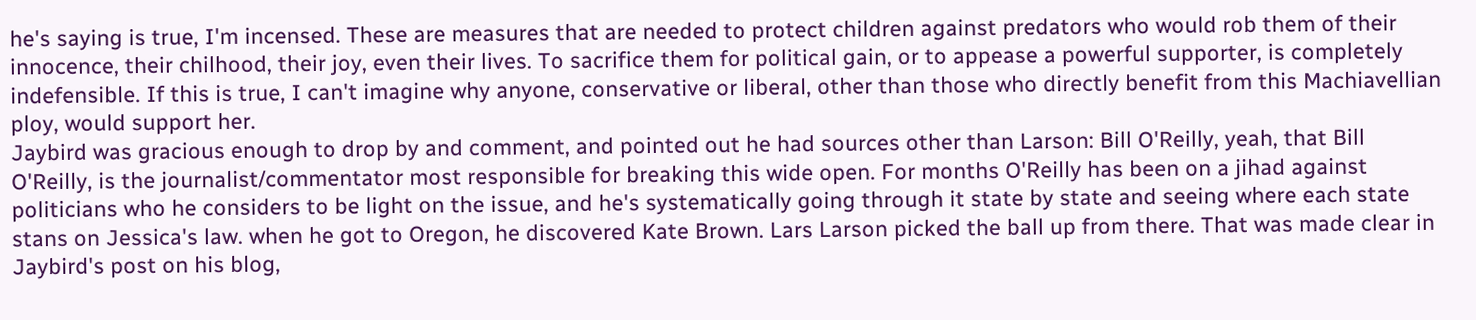he's saying is true, I'm incensed. These are measures that are needed to protect children against predators who would rob them of their innocence, their chilhood, their joy, even their lives. To sacrifice them for political gain, or to appease a powerful supporter, is completely indefensible. If this is true, I can't imagine why anyone, conservative or liberal, other than those who directly benefit from this Machiavellian ploy, would support her.
Jaybird was gracious enough to drop by and comment, and pointed out he had sources other than Larson: Bill O'Reilly, yeah, that Bill O'Reilly, is the journalist/commentator most responsible for breaking this wide open. For months O'Reilly has been on a jihad against politicians who he considers to be light on the issue, and he's systematically going through it state by state and seeing where each state stans on Jessica's law. when he got to Oregon, he discovered Kate Brown. Lars Larson picked the ball up from there. That was made clear in Jaybird's post on his blog,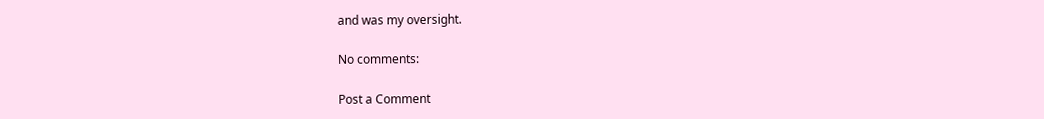and was my oversight.

No comments:

Post a Comment